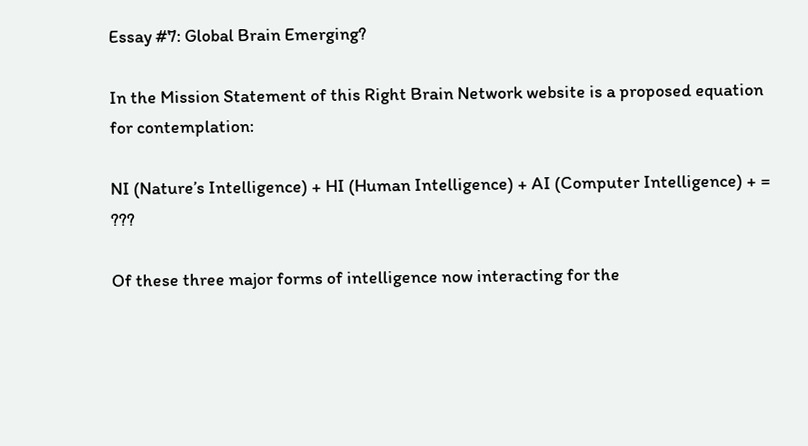Essay #7: Global Brain Emerging?

In the Mission Statement of this Right Brain Network website is a proposed equation for contemplation:

NI (Nature’s Intelligence) + HI (Human Intelligence) + AI (Computer Intelligence) + = ???

Of these three major forms of intelligence now interacting for the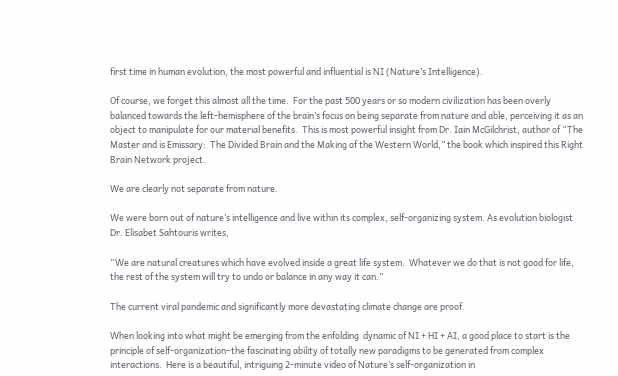first time in human evolution, the most powerful and influential is NI (Nature’s Intelligence).

Of course, we forget this almost all the time.  For the past 500 years or so modern civilization has been overly balanced towards the left-hemisphere of the brain’s focus on being separate from nature and able, perceiving it as an object to manipulate for our material benefits.  This is most powerful insight from Dr. Iain McGilchrist, author of “The Master and is Emissary:  The Divided Brain and the Making of the Western World,” the book which inspired this Right Brain Network project.

We are clearly not separate from nature.

We were born out of nature’s intelligence and live within its complex, self-organizing system. As evolution biologist Dr. Elisabet Sahtouris writes,

“We are natural creatures which have evolved inside a great life system.  Whatever we do that is not good for life, the rest of the system will try to undo or balance in any way it can.”

The current viral pandemic and significantly more devastating climate change are proof.

When looking into what might be emerging from the enfolding  dynamic of NI + HI + AI, a good place to start is the principle of self-organization–the fascinating ability of totally new paradigms to be generated from complex interactions.  Here is a beautiful, intriguing 2-minute video of Nature’s self-organization in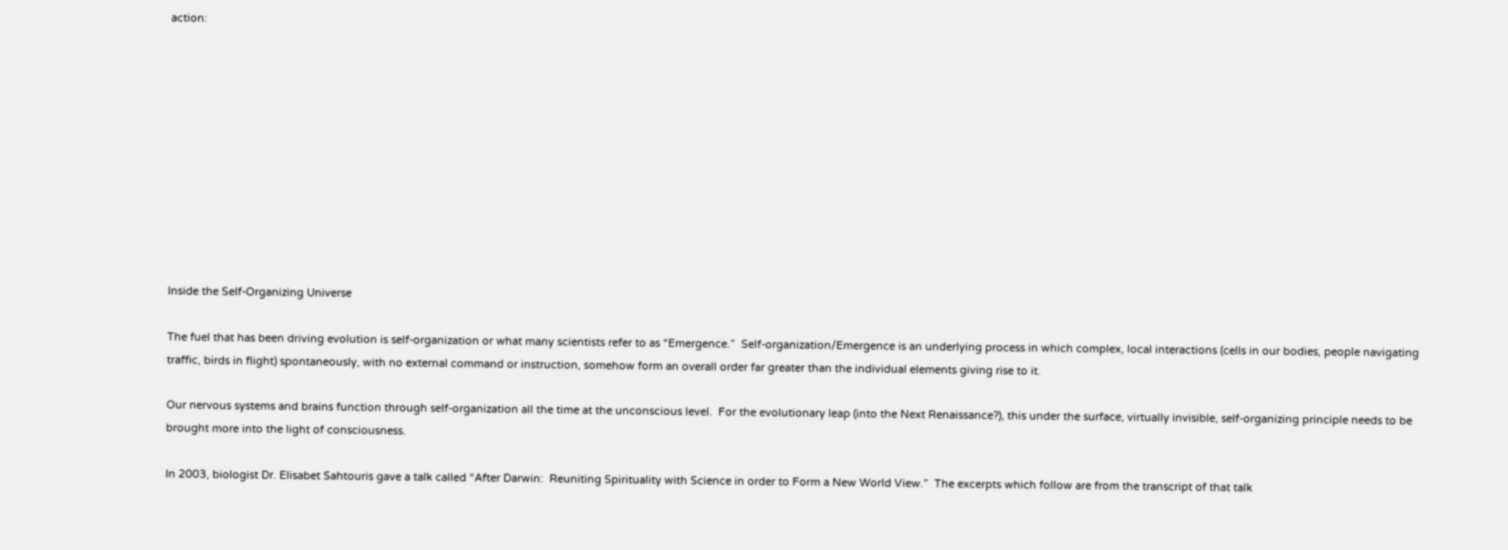action:











Inside the Self-Organizing Universe

The fuel that has been driving evolution is self-organization or what many scientists refer to as “Emergence.”  Self-organization/Emergence is an underlying process in which complex, local interactions (cells in our bodies, people navigating traffic, birds in flight) spontaneously, with no external command or instruction, somehow form an overall order far greater than the individual elements giving rise to it.

Our nervous systems and brains function through self-organization all the time at the unconscious level.  For the evolutionary leap (into the Next Renaissance?), this under the surface, virtually invisible, self-organizing principle needs to be brought more into the light of consciousness.

In 2003, biologist Dr. Elisabet Sahtouris gave a talk called “After Darwin:  Reuniting Spirituality with Science in order to Form a New World View.”  The excerpts which follow are from the transcript of that talk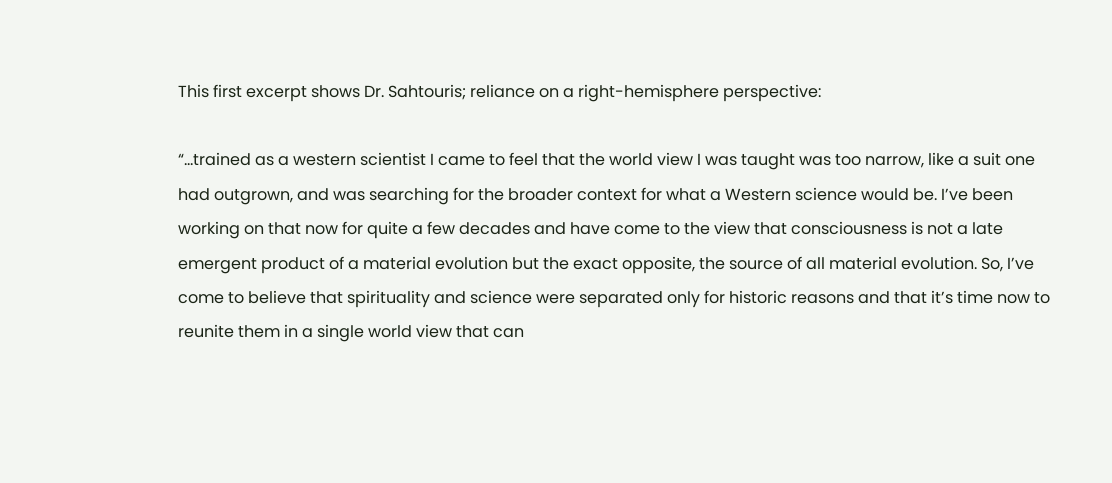This first excerpt shows Dr. Sahtouris; reliance on a right-hemisphere perspective:

“…trained as a western scientist I came to feel that the world view I was taught was too narrow, like a suit one had outgrown, and was searching for the broader context for what a Western science would be. I’ve been working on that now for quite a few decades and have come to the view that consciousness is not a late emergent product of a material evolution but the exact opposite, the source of all material evolution. So, I’ve come to believe that spirituality and science were separated only for historic reasons and that it’s time now to reunite them in a single world view that can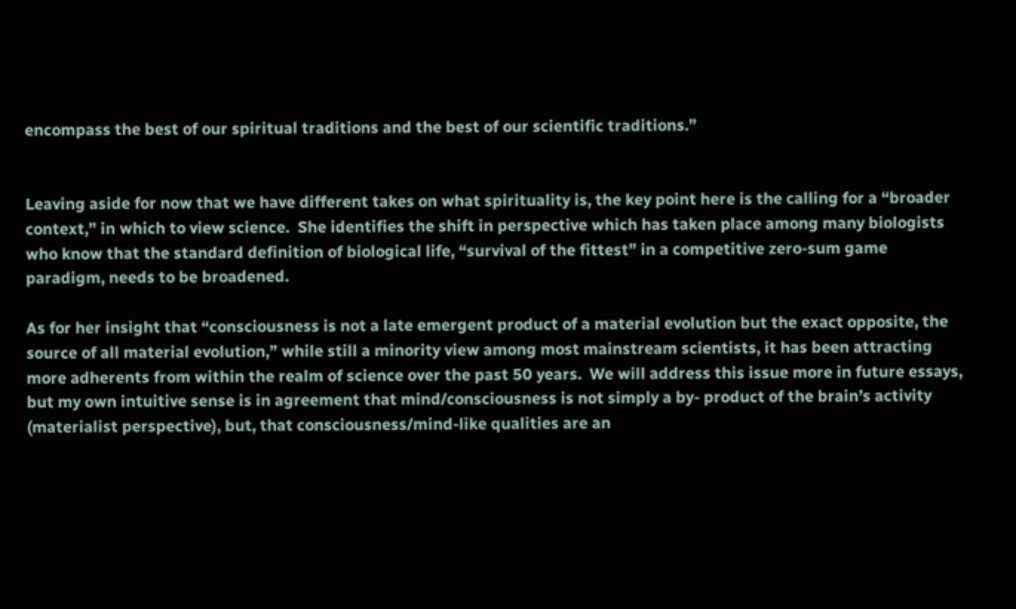encompass the best of our spiritual traditions and the best of our scientific traditions.”


Leaving aside for now that we have different takes on what spirituality is, the key point here is the calling for a “broader context,” in which to view science.  She identifies the shift in perspective which has taken place among many biologists who know that the standard definition of biological life, “survival of the fittest” in a competitive zero-sum game paradigm, needs to be broadened.

As for her insight that “consciousness is not a late emergent product of a material evolution but the exact opposite, the source of all material evolution,” while still a minority view among most mainstream scientists, it has been attracting more adherents from within the realm of science over the past 50 years.  We will address this issue more in future essays, but my own intuitive sense is in agreement that mind/consciousness is not simply a by- product of the brain’s activity (materialist perspective), but, that consciousness/mind-like qualities are an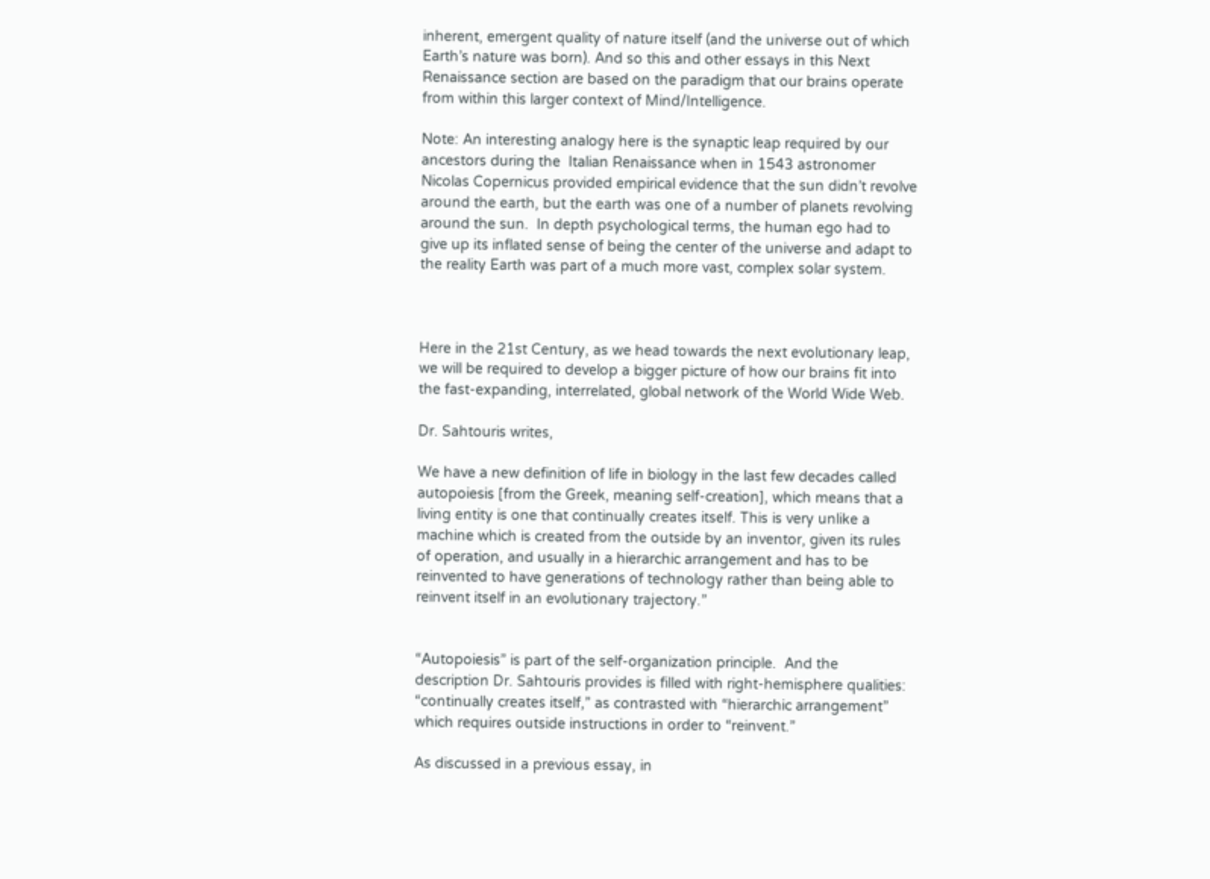inherent, emergent quality of nature itself (and the universe out of which Earth’s nature was born). And so this and other essays in this Next Renaissance section are based on the paradigm that our brains operate from within this larger context of Mind/Intelligence.

Note: An interesting analogy here is the synaptic leap required by our ancestors during the  Italian Renaissance when in 1543 astronomer Nicolas Copernicus provided empirical evidence that the sun didn’t revolve around the earth, but the earth was one of a number of planets revolving around the sun.  In depth psychological terms, the human ego had to give up its inflated sense of being the center of the universe and adapt to the reality Earth was part of a much more vast, complex solar system.



Here in the 21st Century, as we head towards the next evolutionary leap, we will be required to develop a bigger picture of how our brains fit into the fast-expanding, interrelated, global network of the World Wide Web.

Dr. Sahtouris writes,

We have a new definition of life in biology in the last few decades called autopoiesis [from the Greek, meaning self-creation], which means that a living entity is one that continually creates itself. This is very unlike a machine which is created from the outside by an inventor, given its rules of operation, and usually in a hierarchic arrangement and has to be reinvented to have generations of technology rather than being able to reinvent itself in an evolutionary trajectory.”


“Autopoiesis” is part of the self-organization principle.  And the description Dr. Sahtouris provides is filled with right-hemisphere qualities: “continually creates itself,” as contrasted with “hierarchic arrangement” which requires outside instructions in order to “reinvent.”

As discussed in a previous essay, in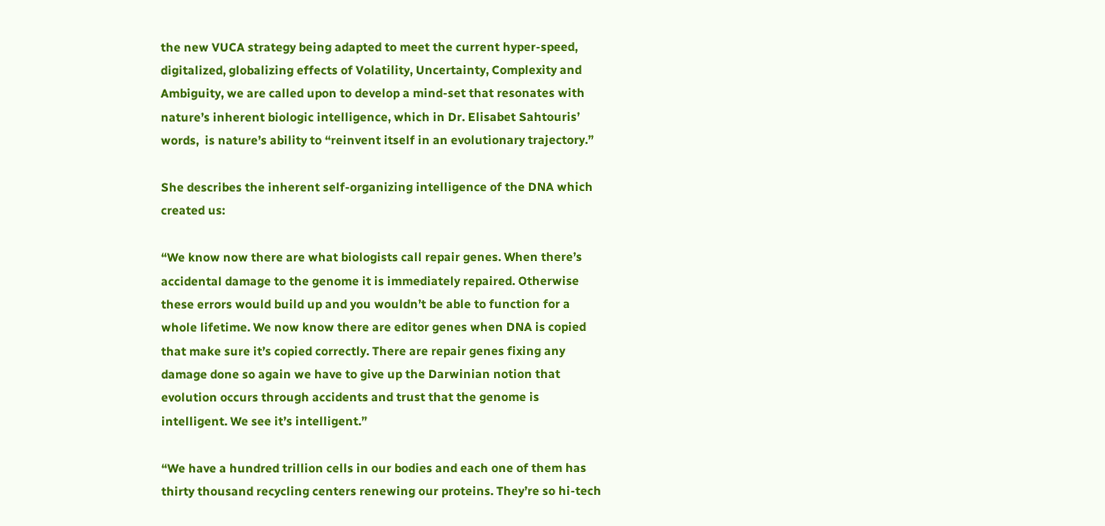the new VUCA strategy being adapted to meet the current hyper-speed, digitalized, globalizing effects of Volatility, Uncertainty, Complexity and Ambiguity, we are called upon to develop a mind-set that resonates with nature’s inherent biologic intelligence, which in Dr. Elisabet Sahtouris’ words,  is nature’s ability to “reinvent itself in an evolutionary trajectory.”

She describes the inherent self-organizing intelligence of the DNA which created us:

“We know now there are what biologists call repair genes. When there’s accidental damage to the genome it is immediately repaired. Otherwise these errors would build up and you wouldn’t be able to function for a whole lifetime. We now know there are editor genes when DNA is copied that make sure it’s copied correctly. There are repair genes fixing any damage done so again we have to give up the Darwinian notion that evolution occurs through accidents and trust that the genome is intelligent. We see it’s intelligent.”

“We have a hundred trillion cells in our bodies and each one of them has thirty thousand recycling centers renewing our proteins. They’re so hi-tech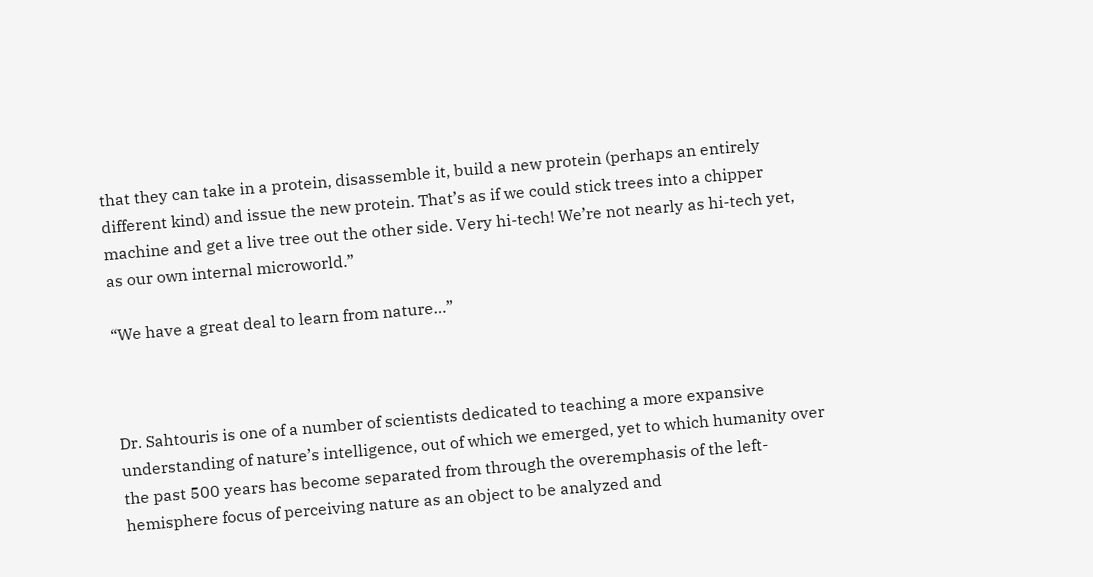that they can take in a protein, disassemble it, build a new protein (perhaps an entirely different kind) and issue the new protein. That’s as if we could stick trees into a chipper machine and get a live tree out the other side. Very hi-tech! We’re not nearly as hi-tech yet, as our own internal microworld.”

“We have a great deal to learn from nature…”



Dr. Sahtouris is one of a number of scientists dedicated to teaching a more expansive understanding of nature’s intelligence, out of which we emerged, yet to which humanity over the past 500 years has become separated from through the overemphasis of the left-hemisphere focus of perceiving nature as an object to be analyzed and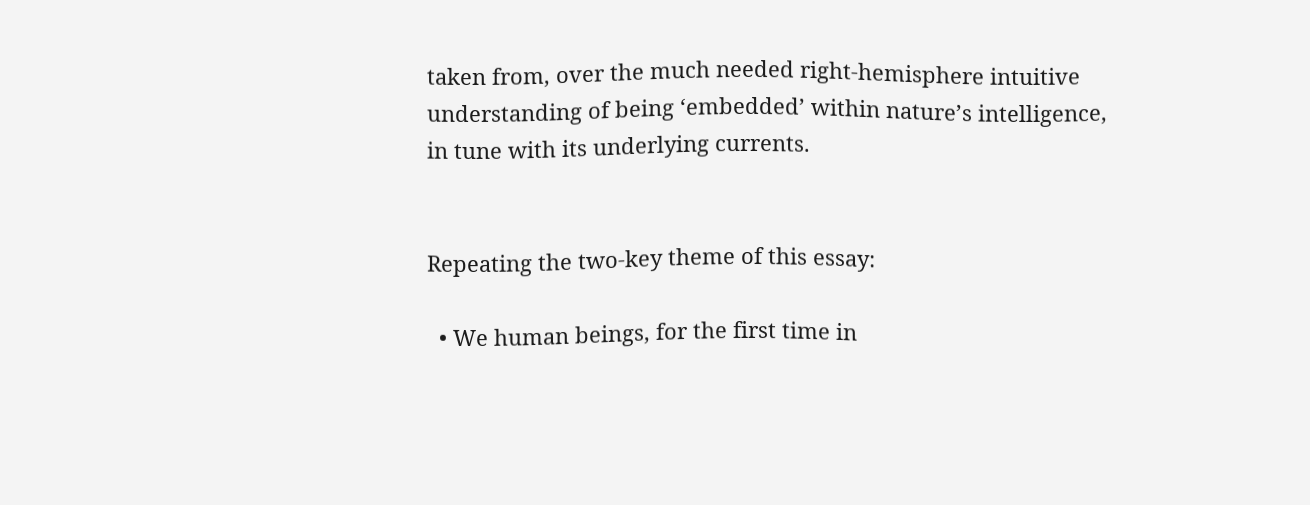taken from, over the much needed right-hemisphere intuitive understanding of being ‘embedded’ within nature’s intelligence, in tune with its underlying currents.


Repeating the two-key theme of this essay:

  • We human beings, for the first time in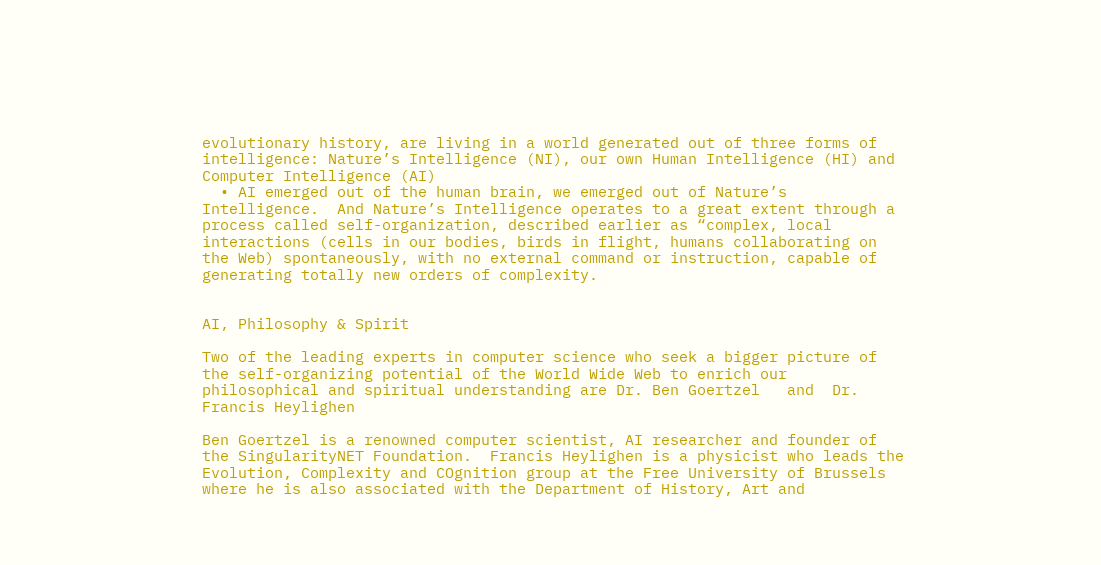evolutionary history, are living in a world generated out of three forms of intelligence: Nature’s Intelligence (NI), our own Human Intelligence (HI) and Computer Intelligence (AI)
  • AI emerged out of the human brain, we emerged out of Nature’s Intelligence.  And Nature’s Intelligence operates to a great extent through a process called self-organization, described earlier as “complex, local interactions (cells in our bodies, birds in flight, humans collaborating on the Web) spontaneously, with no external command or instruction, capable of generating totally new orders of complexity.


AI, Philosophy & Spirit

Two of the leading experts in computer science who seek a bigger picture of the self-organizing potential of the World Wide Web to enrich our philosophical and spiritual understanding are Dr. Ben Goertzel   and  Dr. Francis Heylighen

Ben Goertzel is a renowned computer scientist, AI researcher and founder of the SingularityNET Foundation.  Francis Heylighen is a physicist who leads the Evolution, Complexity and COgnition group at the Free University of Brussels where he is also associated with the Department of History, Art and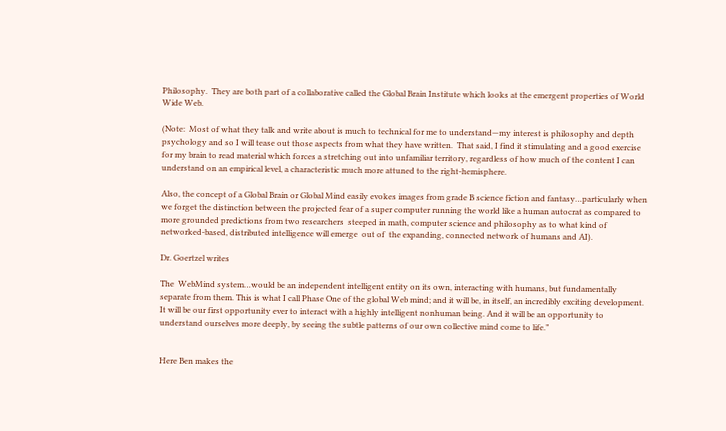Philosophy.  They are both part of a collaborative called the Global Brain Institute which looks at the emergent properties of World Wide Web.

(Note:  Most of what they talk and write about is much to technical for me to understand—my interest is philosophy and depth psychology and so I will tease out those aspects from what they have written.  That said, I find it stimulating and a good exercise for my brain to read material which forces a stretching out into unfamiliar territory, regardless of how much of the content I can understand on an empirical level, a characteristic much more attuned to the right-hemisphere.

Also, the concept of a Global Brain or Global Mind easily evokes images from grade B science fiction and fantasy…particularly when we forget the distinction between the projected fear of a super computer running the world like a human autocrat as compared to more grounded predictions from two researchers  steeped in math, computer science and philosophy as to what kind of  networked-based, distributed intelligence will emerge  out of  the expanding, connected network of humans and AI).

Dr. Goertzel writes

The  WebMind system…would be an independent intelligent entity on its own, interacting with humans, but fundamentally separate from them. This is what I call Phase One of the global Web mind; and it will be, in itself, an incredibly exciting development. It will be our first opportunity ever to interact with a highly intelligent nonhuman being. And it will be an opportunity to understand ourselves more deeply, by seeing the subtle patterns of our own collective mind come to life.”


Here Ben makes the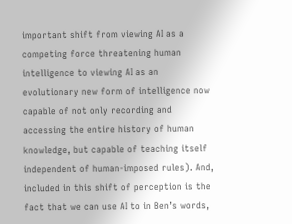important shift from viewing AI as a competing force threatening human intelligence to viewing AI as an evolutionary new form of intelligence now capable of not only recording and accessing the entire history of human knowledge, but capable of teaching itself independent of human-imposed rules). And, included in this shift of perception is the fact that we can use AI to in Ben’s words,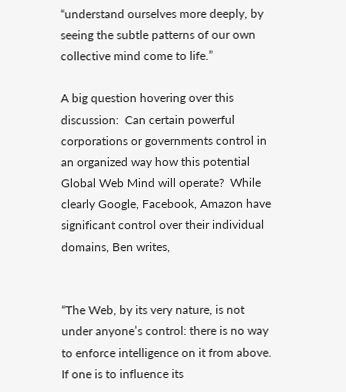“understand ourselves more deeply, by seeing the subtle patterns of our own collective mind come to life.”

A big question hovering over this discussion:  Can certain powerful corporations or governments control in an organized way how this potential Global Web Mind will operate?  While clearly Google, Facebook, Amazon have significant control over their individual domains, Ben writes,


“The Web, by its very nature, is not under anyone’s control: there is no way to enforce intelligence on it from above. If one is to influence its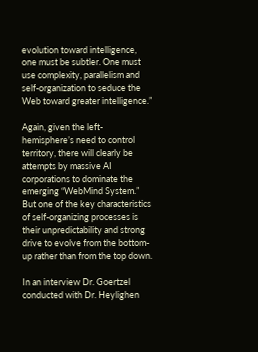evolution toward intelligence, one must be subtler. One must use complexity, parallelism and self-organization to seduce the Web toward greater intelligence.”

Again, given the left-hemisphere’s need to control territory, there will clearly be attempts by massive AI corporations to dominate the emerging “WebMind System.” But one of the key characteristics of self-organizing processes is their unpredictability and strong drive to evolve from the bottom-up rather than from the top down.

In an interview Dr. Goertzel conducted with Dr. Heylighen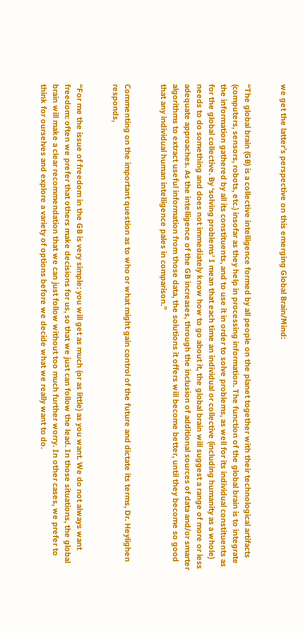we get the latter’s perspective on this emerging Global Brain/Mind:


“The global brain (GB) is a collective intelligence formed by all people on the planet together with their technological artifacts (computers, sensors, robots, etc.) insofar as they help in processing information. The function of the global brain is to integrate the information gathered by all its constituents, and to use it in order to solve problems, as well for its individual constituents as for the global collective. By ‘solving problems’ I mean that each time an individual or collective (including humanity as a whole) needs to do something and does not immediately know how to go about it, the global brain will suggest a range of more or less adequate approaches. As the intelligence of the GB increases, through the inclusion of additional sources of data and/or smarter algorithms to extract useful information from those data, the solutions it offers will become better, until they become so good that any individual human intelligence pales in comparison.”


Commenting on the important question as to who or what might gain control of the future and dictate its terms, Dr. Heylighen responds,


“For me the issue of freedom in the GB is very simple: you will get as much (or as little) as you want. We do not always want freedom: often we prefer that others make decisions for us, so that we just can follow the lead. In those situations, the global brain will make a clear recommendation that we can just follow without too much further worry. In other cases, we prefer to think for ourselves and explore a variety of options before we decide what we really want to do.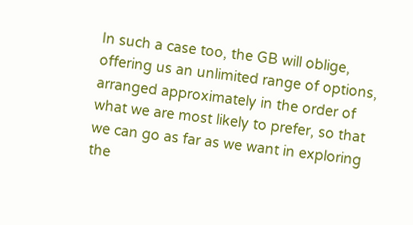In such a case too, the GB will oblige, offering us an unlimited range of options, arranged approximately in the order of what we are most likely to prefer, so that we can go as far as we want in exploring the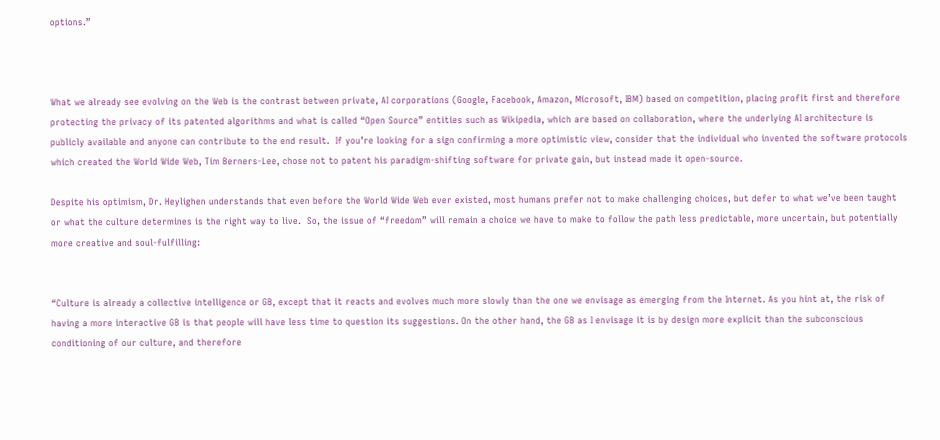options.”



What we already see evolving on the Web is the contrast between private, AI corporations (Google, Facebook, Amazon, Microsoft, IBM) based on competition, placing profit first and therefore protecting the privacy of its patented algorithms and what is called “Open Source” entities such as Wikipedia, which are based on collaboration, where the underlying AI architecture is publicly available and anyone can contribute to the end result.  If you’re looking for a sign confirming a more optimistic view, consider that the individual who invented the software protocols which created the World Wide Web, Tim Berners-Lee, chose not to patent his paradigm-shifting software for private gain, but instead made it open-source.

Despite his optimism, Dr. Heylighen understands that even before the World Wide Web ever existed, most humans prefer not to make challenging choices, but defer to what we’ve been taught or what the culture determines is the right way to live.  So, the issue of “freedom” will remain a choice we have to make to follow the path less predictable, more uncertain, but potentially more creative and soul-fulfilling:


“Culture is already a collective intelligence or GB, except that it reacts and evolves much more slowly than the one we envisage as emerging from the Internet. As you hint at, the risk of having a more interactive GB is that people will have less time to question its suggestions. On the other hand, the GB as I envisage it is by design more explicit than the subconscious conditioning of our culture, and therefore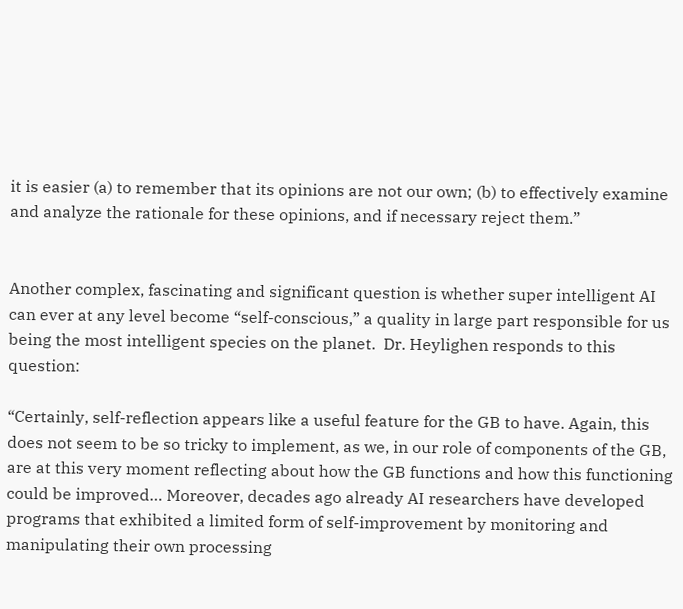it is easier (a) to remember that its opinions are not our own; (b) to effectively examine and analyze the rationale for these opinions, and if necessary reject them.”


Another complex, fascinating and significant question is whether super intelligent AI can ever at any level become “self-conscious,” a quality in large part responsible for us being the most intelligent species on the planet.  Dr. Heylighen responds to this question:

“Certainly, self-reflection appears like a useful feature for the GB to have. Again, this does not seem to be so tricky to implement, as we, in our role of components of the GB, are at this very moment reflecting about how the GB functions and how this functioning could be improved… Moreover, decades ago already AI researchers have developed programs that exhibited a limited form of self-improvement by monitoring and manipulating their own processing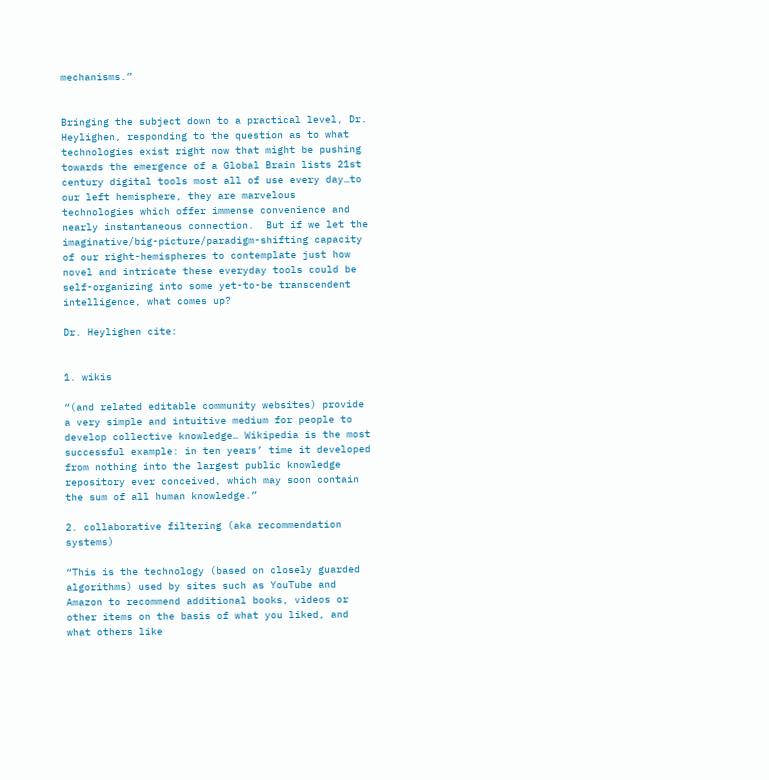mechanisms.”


Bringing the subject down to a practical level, Dr. Heylighen, responding to the question as to what technologies exist right now that might be pushing towards the emergence of a Global Brain lists 21st century digital tools most all of use every day…to our left hemisphere, they are marvelous technologies which offer immense convenience and nearly instantaneous connection.  But if we let the imaginative/big-picture/paradigm-shifting capacity of our right-hemispheres to contemplate just how novel and intricate these everyday tools could be self-organizing into some yet-to-be transcendent intelligence, what comes up?

Dr. Heylighen cite:


1. wikis

“(and related editable community websites) provide a very simple and intuitive medium for people to develop collective knowledge… Wikipedia is the most successful example: in ten years’ time it developed from nothing into the largest public knowledge repository ever conceived, which may soon contain the sum of all human knowledge.”

2. collaborative filtering (aka recommendation systems)

“This is the technology (based on closely guarded algorithms) used by sites such as YouTube and Amazon to recommend additional books, videos or other items on the basis of what you liked, and what others like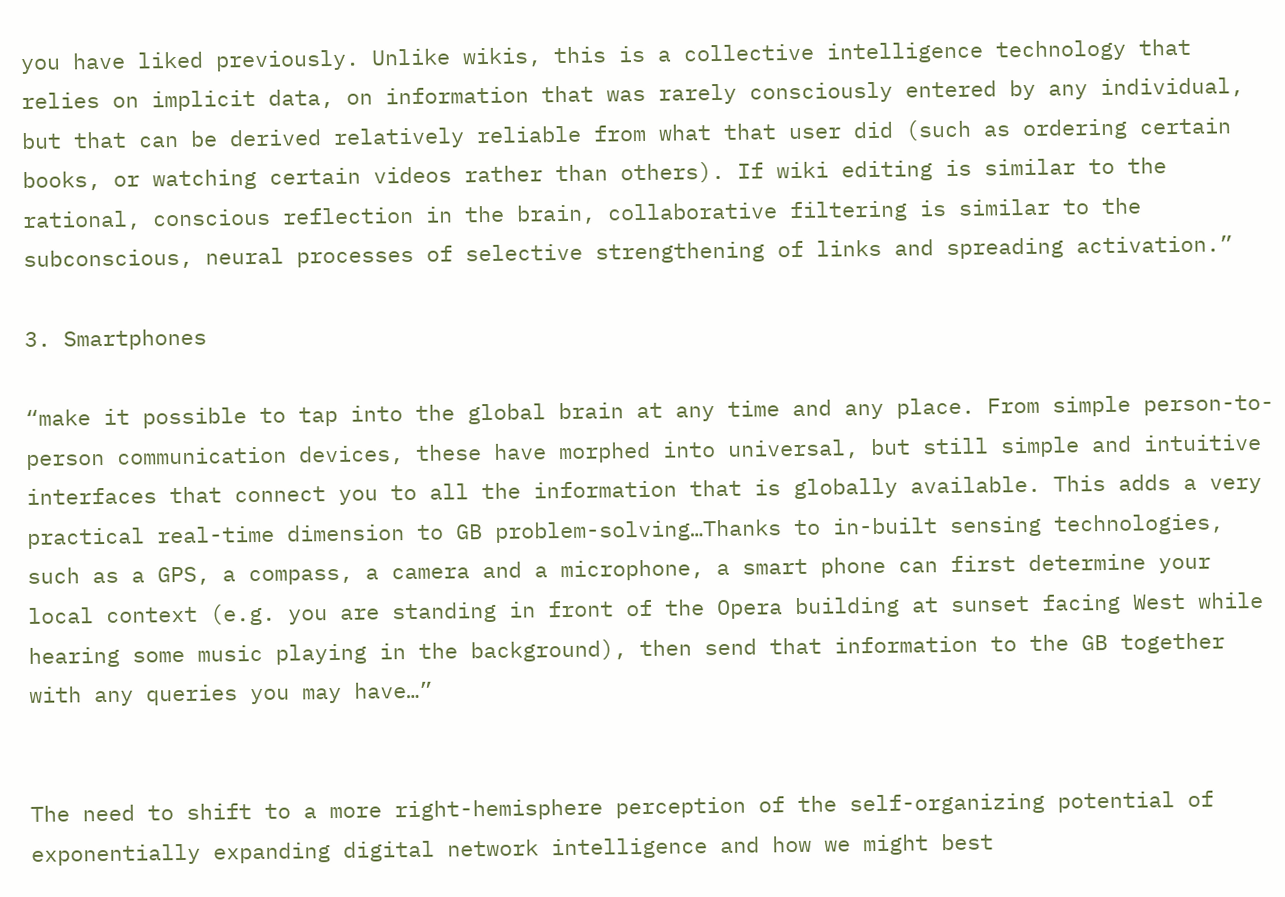you have liked previously. Unlike wikis, this is a collective intelligence technology that relies on implicit data, on information that was rarely consciously entered by any individual, but that can be derived relatively reliable from what that user did (such as ordering certain books, or watching certain videos rather than others). If wiki editing is similar to the rational, conscious reflection in the brain, collaborative filtering is similar to the subconscious, neural processes of selective strengthening of links and spreading activation.”

3. Smartphones

“make it possible to tap into the global brain at any time and any place. From simple person-to-person communication devices, these have morphed into universal, but still simple and intuitive interfaces that connect you to all the information that is globally available. This adds a very practical real-time dimension to GB problem-solving…Thanks to in-built sensing technologies, such as a GPS, a compass, a camera and a microphone, a smart phone can first determine your local context (e.g. you are standing in front of the Opera building at sunset facing West while hearing some music playing in the background), then send that information to the GB together with any queries you may have…”


The need to shift to a more right-hemisphere perception of the self-organizing potential of exponentially expanding digital network intelligence and how we might best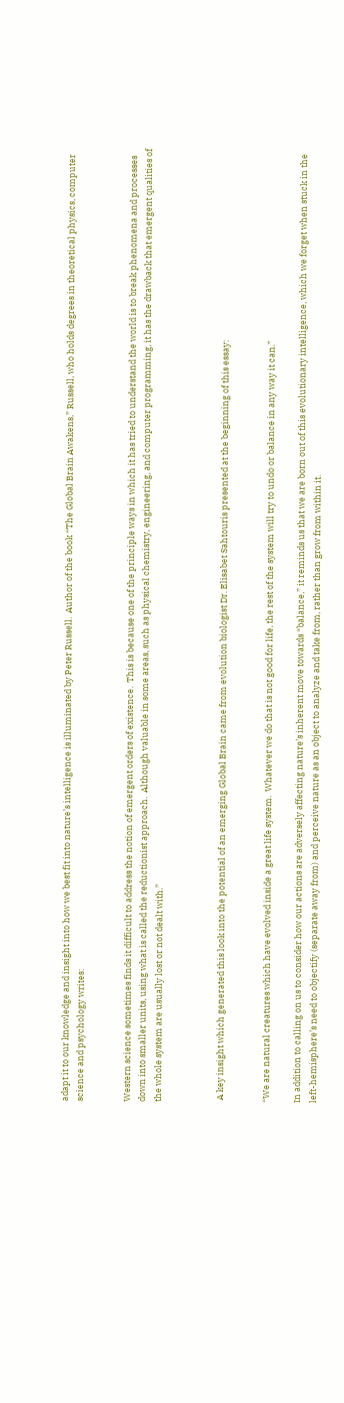adapt it to our knowledge and insight into how we best fit into nature’s intelligence is illuminated by Peter Russell.  Author of the book “The Global Brain Awakens,” Russell, who holds degrees in theoretical physics, computer science and psychology writes:


Western science sometimes finds it difficult to address the notion of emergent orders of existence.  This is because one of the principle ways in which it has tried to understand the world is to break phenomena and processes down into smaller units, using what is called the reductionist approach.  Although valuable in some areas, such as physical chemistry, engineering, and computer programming, it has the drawback that emergent qualities of the whole system are usually lost or not dealt with.”



 A key insight which generated this look into the potential of an emerging Global Brain came from evolution biologist Dr. Elisabet Sahtouris presented at the beginning of this essay:


“We are natural creatures which have evolved inside a great life system.  Whatever we do that is not good for life, the rest of the system will try to undo or balance in any way it can.”

In addition to calling on us to consider how our actions are adversely affecting nature’s inherent move towards “balance,” it reminds us that we are born out of this evolutionary intelligence, which we forget when stuck in the left-hemisphere’s need to objectify (separate away from) and perceive nature as an object to analyze and take from, rather than grow from within it.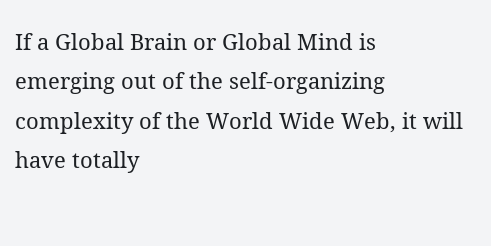If a Global Brain or Global Mind is emerging out of the self-organizing complexity of the World Wide Web, it will have totally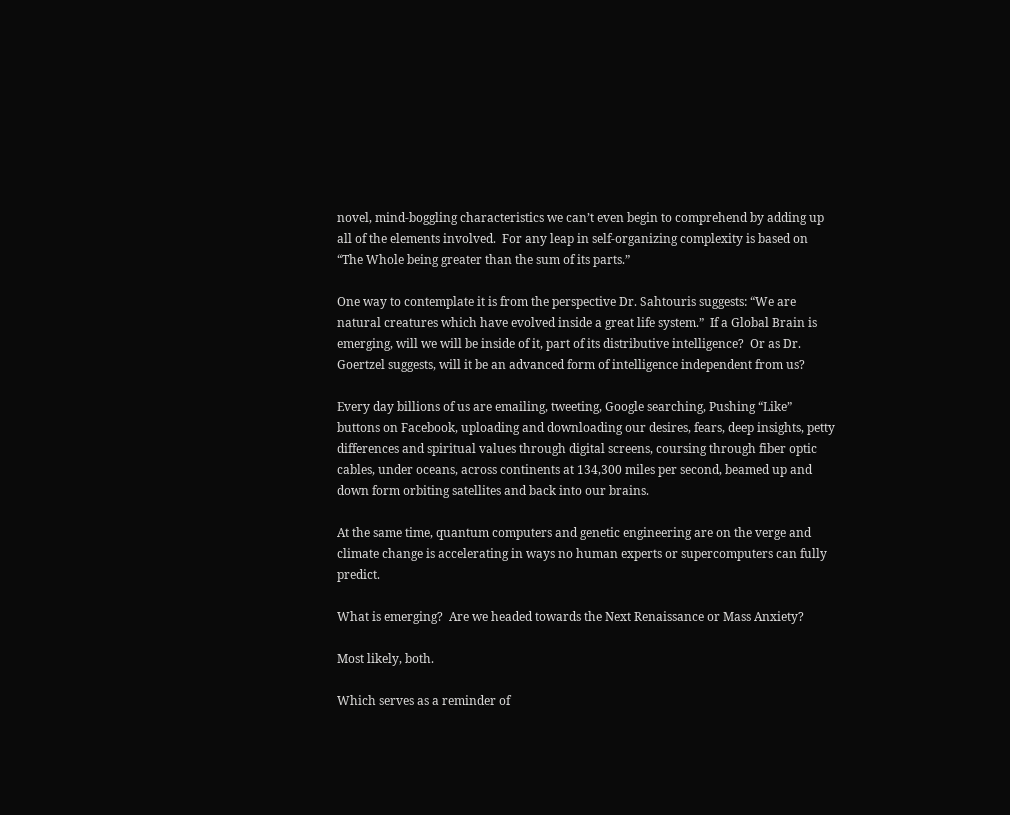novel, mind-boggling characteristics we can’t even begin to comprehend by adding up all of the elements involved.  For any leap in self-organizing complexity is based on “The Whole being greater than the sum of its parts.”

One way to contemplate it is from the perspective Dr. Sahtouris suggests: “We are natural creatures which have evolved inside a great life system.”  If a Global Brain is emerging, will we will be inside of it, part of its distributive intelligence?  Or as Dr. Goertzel suggests, will it be an advanced form of intelligence independent from us?

Every day billions of us are emailing, tweeting, Google searching, Pushing “Like” buttons on Facebook, uploading and downloading our desires, fears, deep insights, petty differences and spiritual values through digital screens, coursing through fiber optic cables, under oceans, across continents at 134,300 miles per second, beamed up and down form orbiting satellites and back into our brains.

At the same time, quantum computers and genetic engineering are on the verge and climate change is accelerating in ways no human experts or supercomputers can fully predict.

What is emerging?  Are we headed towards the Next Renaissance or Mass Anxiety?

Most likely, both.

Which serves as a reminder of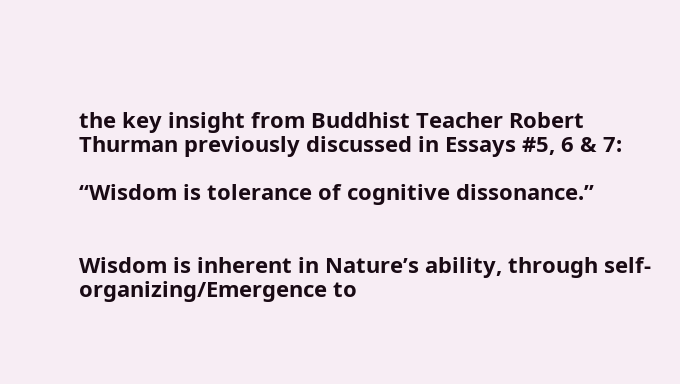the key insight from Buddhist Teacher Robert Thurman previously discussed in Essays #5, 6 & 7:

“Wisdom is tolerance of cognitive dissonance.”


Wisdom is inherent in Nature’s ability, through self-organizing/Emergence to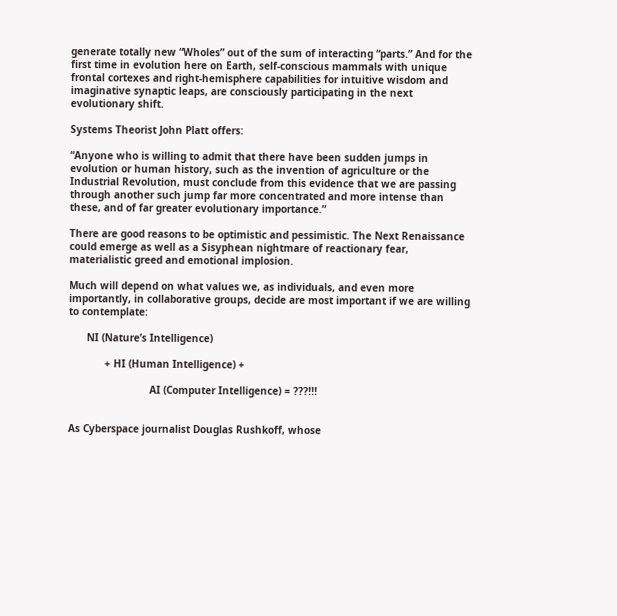generate totally new “Wholes” out of the sum of interacting “parts.” And for the first time in evolution here on Earth, self-conscious mammals with unique frontal cortexes and right-hemisphere capabilities for intuitive wisdom and imaginative synaptic leaps, are consciously participating in the next evolutionary shift.

Systems Theorist John Platt offers:

“Anyone who is willing to admit that there have been sudden jumps in evolution or human history, such as the invention of agriculture or the Industrial Revolution, must conclude from this evidence that we are passing through another such jump far more concentrated and more intense than these, and of far greater evolutionary importance.”

There are good reasons to be optimistic and pessimistic. The Next Renaissance could emerge as well as a Sisyphean nightmare of reactionary fear, materialistic greed and emotional implosion.

Much will depend on what values we, as individuals, and even more importantly, in collaborative groups, decide are most important if we are willing to contemplate:

      NI (Nature’s Intelligence)

            + HI (Human Intelligence) +

                           AI (Computer Intelligence) = ???!!!


As Cyberspace journalist Douglas Rushkoff, whose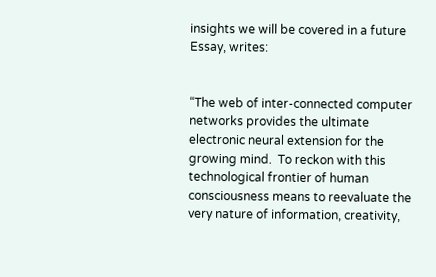insights we will be covered in a future Essay, writes:


“The web of inter-connected computer networks provides the ultimate electronic neural extension for the growing mind.  To reckon with this technological frontier of human consciousness means to reevaluate the very nature of information, creativity,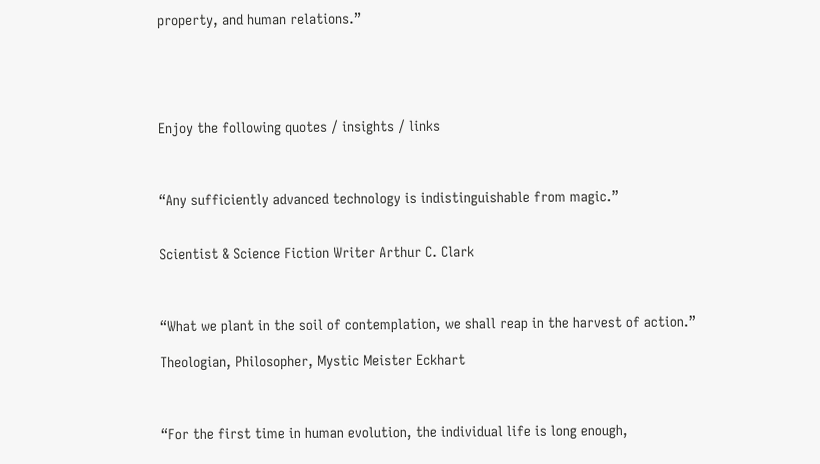property, and human relations.”





Enjoy the following quotes / insights / links



“Any sufficiently advanced technology is indistinguishable from magic.”


Scientist & Science Fiction Writer Arthur C. Clark



“What we plant in the soil of contemplation, we shall reap in the harvest of action.”

Theologian, Philosopher, Mystic Meister Eckhart



“For the first time in human evolution, the individual life is long enough,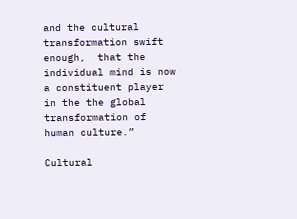and the cultural transformation swift enough,  that the individual mind is now a constituent player in the the global transformation of human culture.”

Cultural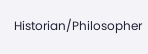Historian/Philosopher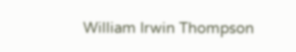William Irwin Thompson